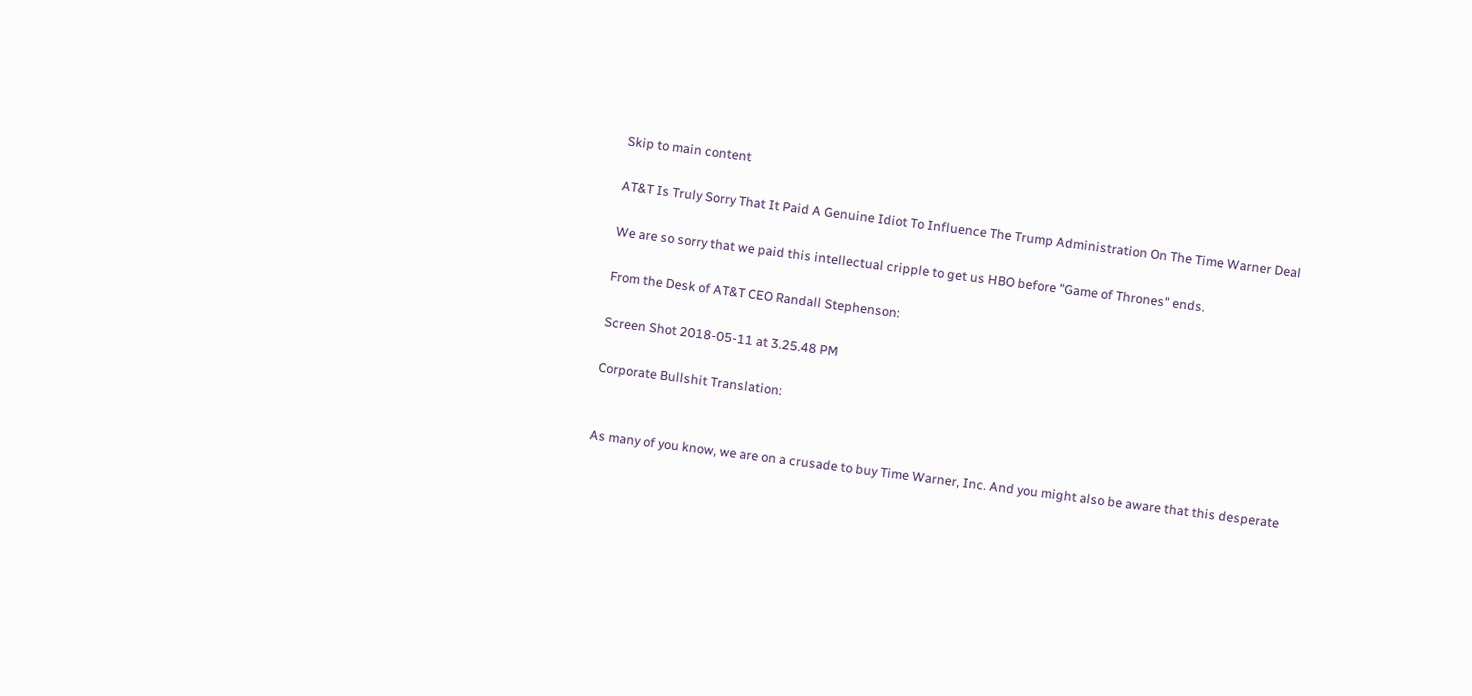Skip to main content

AT&T Is Truly Sorry That It Paid A Genuine Idiot To Influence The Trump Administration On The Time Warner Deal

We are so sorry that we paid this intellectual cripple to get us HBO before "Game of Thrones" ends.

From the Desk of AT&T CEO Randall Stephenson:

Screen Shot 2018-05-11 at 3.25.48 PM

Corporate Bullshit Translation:


As many of you know, we are on a crusade to buy Time Warner, Inc. And you might also be aware that this desperate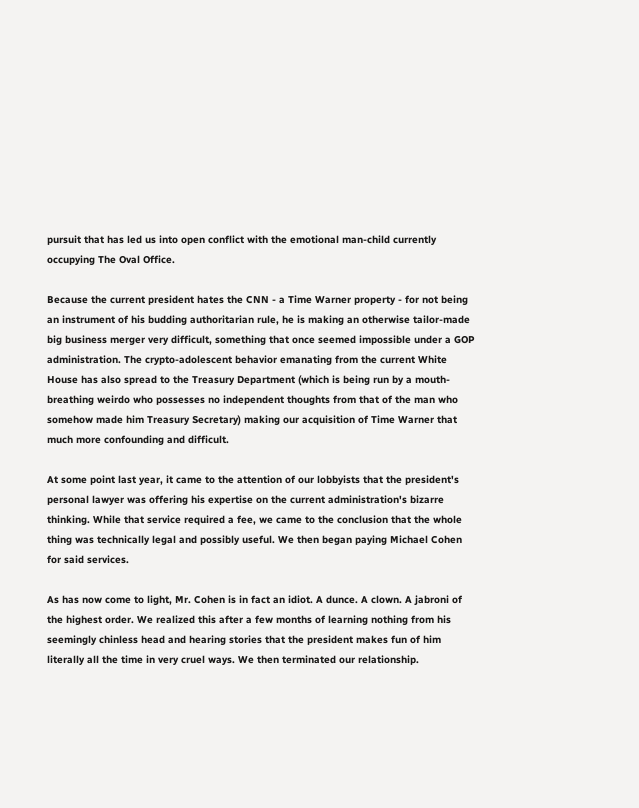pursuit that has led us into open conflict with the emotional man-child currently occupying The Oval Office.

Because the current president hates the CNN - a Time Warner property - for not being an instrument of his budding authoritarian rule, he is making an otherwise tailor-made big business merger very difficult, something that once seemed impossible under a GOP administration. The crypto-adolescent behavior emanating from the current White House has also spread to the Treasury Department (which is being run by a mouth-breathing weirdo who possesses no independent thoughts from that of the man who somehow made him Treasury Secretary) making our acquisition of Time Warner that much more confounding and difficult.

At some point last year, it came to the attention of our lobbyists that the president's personal lawyer was offering his expertise on the current administration's bizarre thinking. While that service required a fee, we came to the conclusion that the whole thing was technically legal and possibly useful. We then began paying Michael Cohen for said services.

As has now come to light, Mr. Cohen is in fact an idiot. A dunce. A clown. A jabroni of the highest order. We realized this after a few months of learning nothing from his seemingly chinless head and hearing stories that the president makes fun of him literally all the time in very cruel ways. We then terminated our relationship.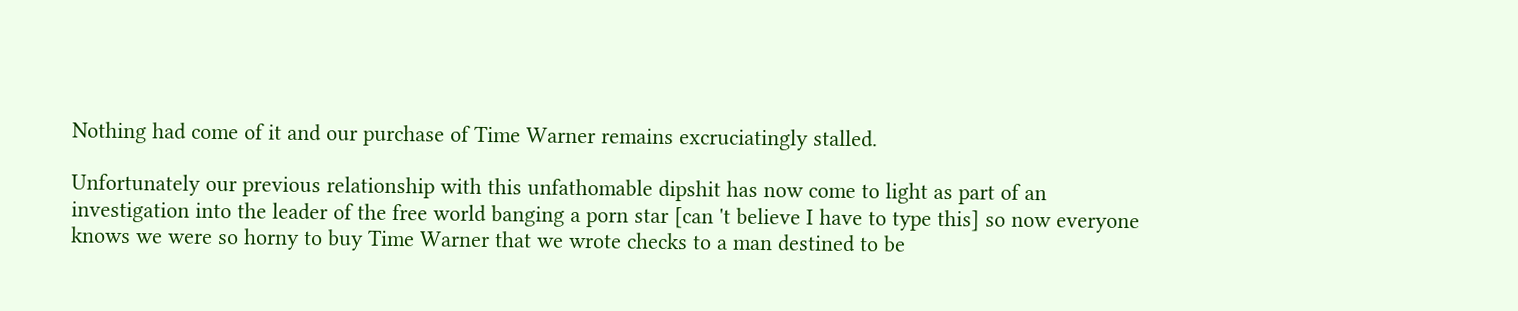Nothing had come of it and our purchase of Time Warner remains excruciatingly stalled.

Unfortunately our previous relationship with this unfathomable dipshit has now come to light as part of an investigation into the leader of the free world banging a porn star [can 't believe I have to type this] so now everyone knows we were so horny to buy Time Warner that we wrote checks to a man destined to be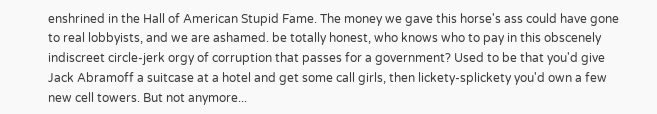enshrined in the Hall of American Stupid Fame. The money we gave this horse's ass could have gone to real lobbyists, and we are ashamed. be totally honest, who knows who to pay in this obscenely indiscreet circle-jerk orgy of corruption that passes for a government? Used to be that you'd give Jack Abramoff a suitcase at a hotel and get some call girls, then lickety-splickety you'd own a few new cell towers. But not anymore...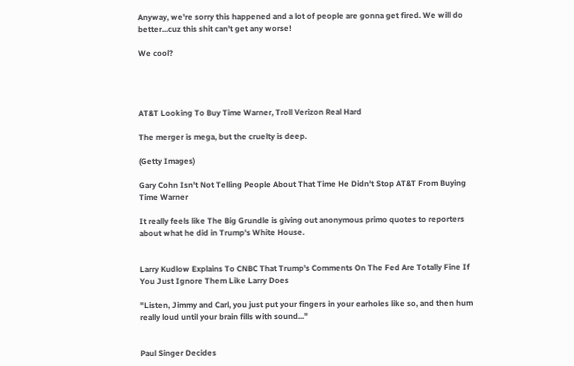Anyway, we're sorry this happened and a lot of people are gonna get fired. We will do better...cuz this shit can't get any worse!

We cool?




AT&T Looking To Buy Time Warner, Troll Verizon Real Hard

The merger is mega, but the cruelty is deep.

(Getty Images)

Gary Cohn Isn't Not Telling People About That Time He Didn't Stop AT&T From Buying Time Warner

It really feels like The Big Grundle is giving out anonymous primo quotes to reporters about what he did in Trump's White House.


Larry Kudlow Explains To CNBC That Trump's Comments On The Fed Are Totally Fine If You Just Ignore Them Like Larry Does

"Listen, Jimmy and Carl, you just put your fingers in your earholes like so, and then hum really loud until your brain fills with sound..."


Paul Singer Decides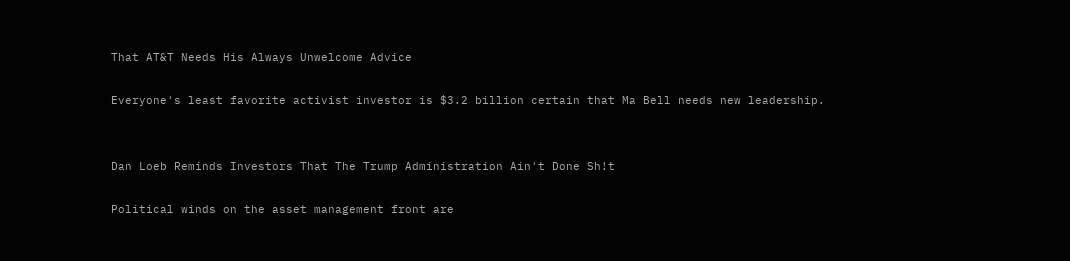That AT&T Needs His Always Unwelcome Advice

Everyone's least favorite activist investor is $3.2 billion certain that Ma Bell needs new leadership.


Dan Loeb Reminds Investors That The Trump Administration Ain't Done Sh!t

Political winds on the asset management front are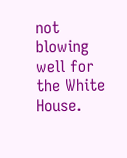not blowing well for the White House.